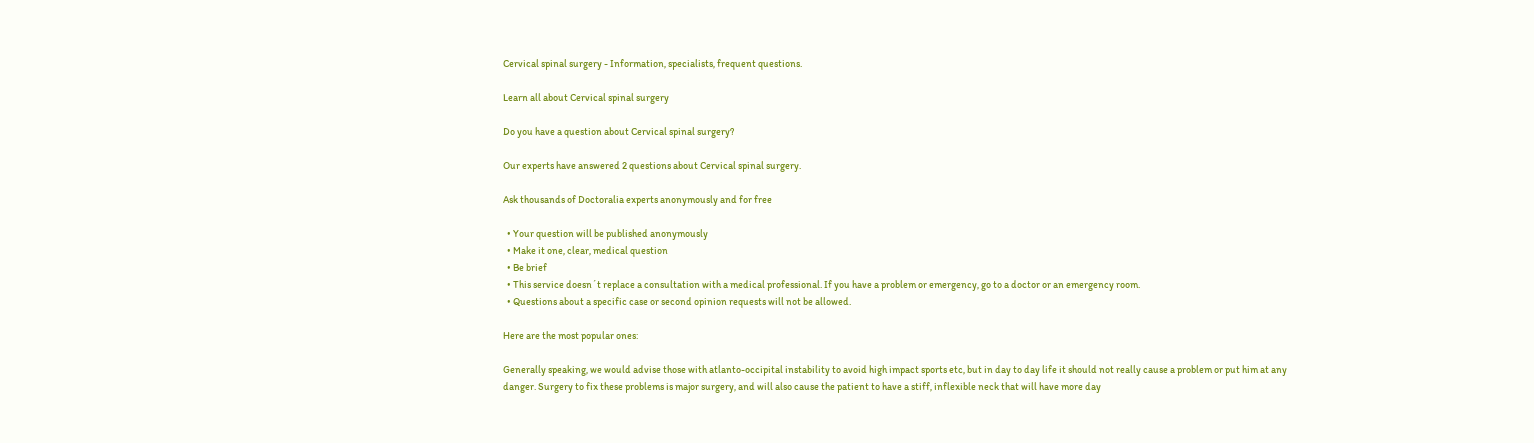Cervical spinal surgery - Information, specialists, frequent questions.

Learn all about Cervical spinal surgery

Do you have a question about Cervical spinal surgery?

Our experts have answered 2 questions about Cervical spinal surgery.

Ask thousands of Doctoralia experts anonymously and for free

  • Your question will be published anonymously
  • Make it one, clear, medical question
  • Be brief
  • This service doesn´t replace a consultation with a medical professional. If you have a problem or emergency, go to a doctor or an emergency room.
  • Questions about a specific case or second opinion requests will not be allowed.

Here are the most popular ones:

Generally speaking, we would advise those with atlanto-occipital instability to avoid high impact sports etc, but in day to day life it should not really cause a problem or put him at any danger. Surgery to fix these problems is major surgery, and will also cause the patient to have a stiff, inflexible neck that will have more day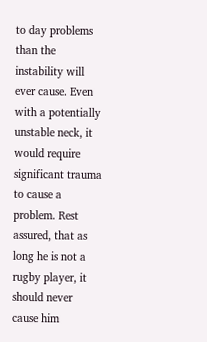to day problems than the instability will ever cause. Even with a potentially unstable neck, it would require significant trauma to cause a problem. Rest assured, that as long he is not a rugby player, it should never cause him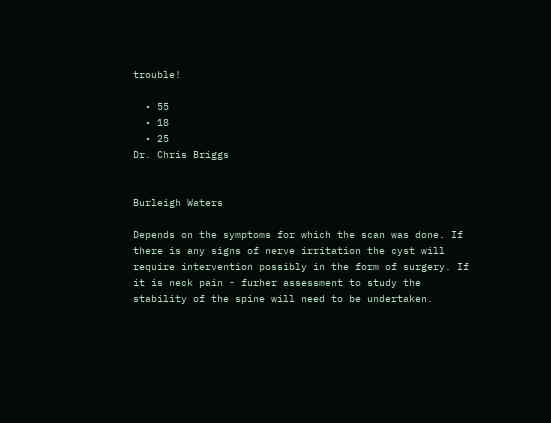trouble!

  • 55
  • 18
  • 25
Dr. Chris Briggs


Burleigh Waters

Depends on the symptoms for which the scan was done. If there is any signs of nerve irritation the cyst will require intervention possibly in the form of surgery. If it is neck pain - furher assessment to study the stability of the spine will need to be undertaken.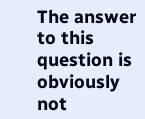The answer to this question is obviously not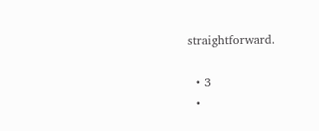straightforward.

  • 3
  •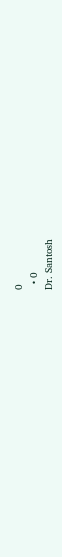0
  • 0
Dr. Santosh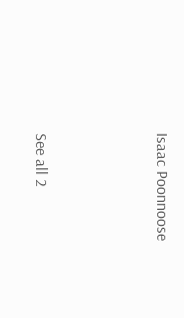Isaac Poonnoose



See all 2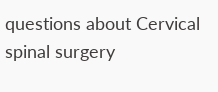questions about Cervical spinal surgery